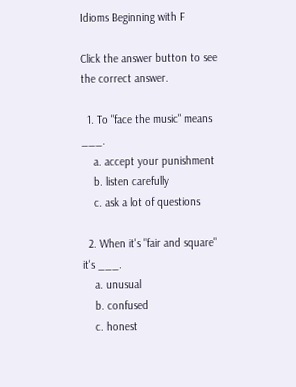Idioms Beginning with F

Click the answer button to see the correct answer.

  1. To "face the music" means ___.
    a. accept your punishment
    b. listen carefully
    c. ask a lot of questions

  2. When it's "fair and square" it's ___.
    a. unusual
    b. confused
    c. honest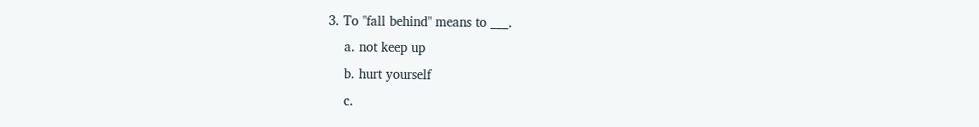3. To "fall behind" means to ___.
    a. not keep up
    b. hurt yourself
    c.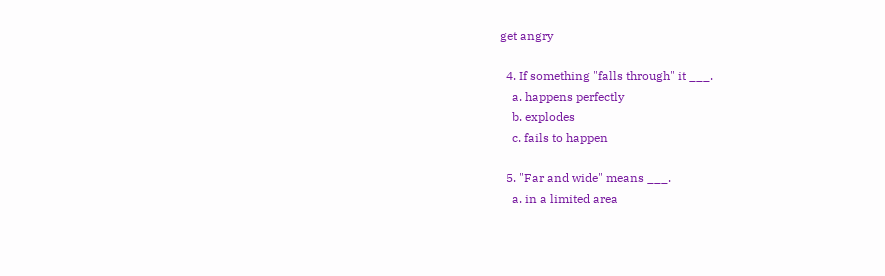get angry

  4. If something "falls through" it ___.
    a. happens perfectly
    b. explodes
    c. fails to happen

  5. "Far and wide" means ___.
    a. in a limited area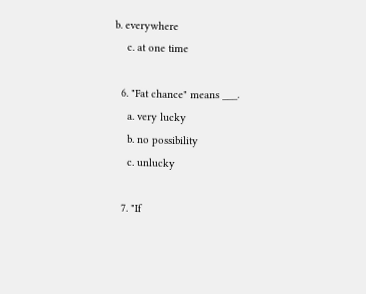b. everywhere
    c. at one time

  6. "Fat chance" means ___.
    a. very lucky
    b. no possibility
    c. unlucky

  7. "If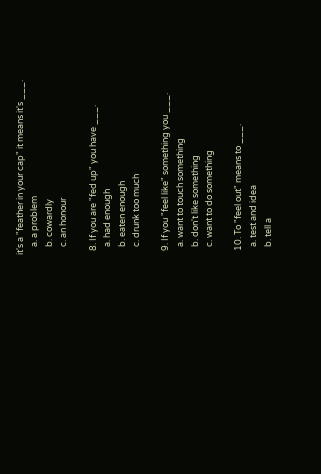it's a "feather in your cap" it means it's ___.
    a. a problem
    b. cowardly
    c. an honour

  8. If you are "fed up" you have ___.
    a. had enough
    b. eaten enough
    c. drunk too much

  9. If you "feel like" something you ___.
    a. want to touch something
    b. don't like something
    c. want to do something

  10. To "feel out" means to ___.
    a. test and idea
    b. tell a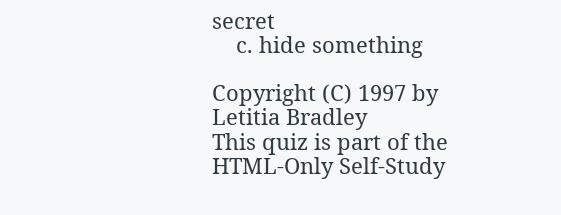secret
    c. hide something

Copyright (C) 1997 by Letitia Bradley
This quiz is part of the HTML-Only Self-Study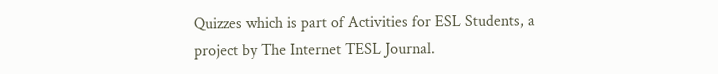Quizzes which is part of Activities for ESL Students, a project by The Internet TESL Journal.